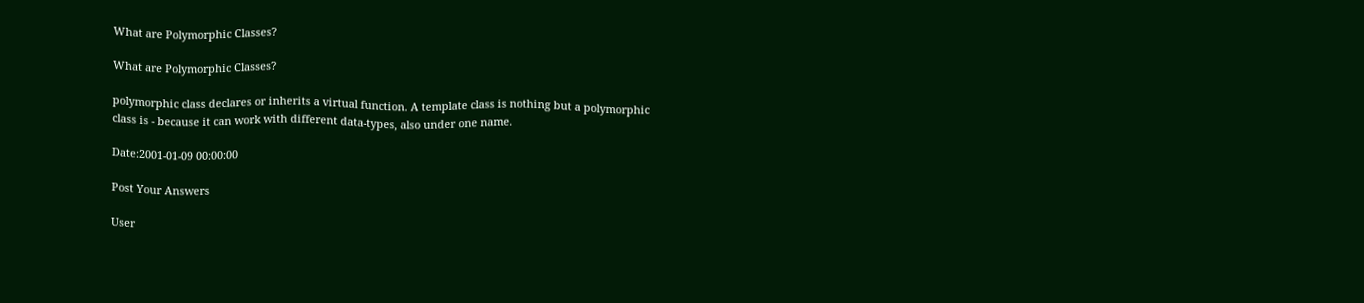What are Polymorphic Classes?

What are Polymorphic Classes?

polymorphic class declares or inherits a virtual function. A template class is nothing but a polymorphic class is - because it can work with different data-types, also under one name.

Date:2001-01-09 00:00:00

Post Your Answers

User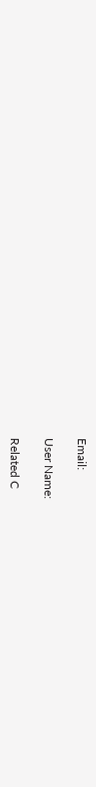Email:

User Name:

Related C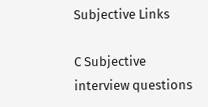Subjective Links

C Subjective interview questions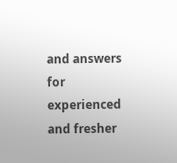and answers for experienced and fresher